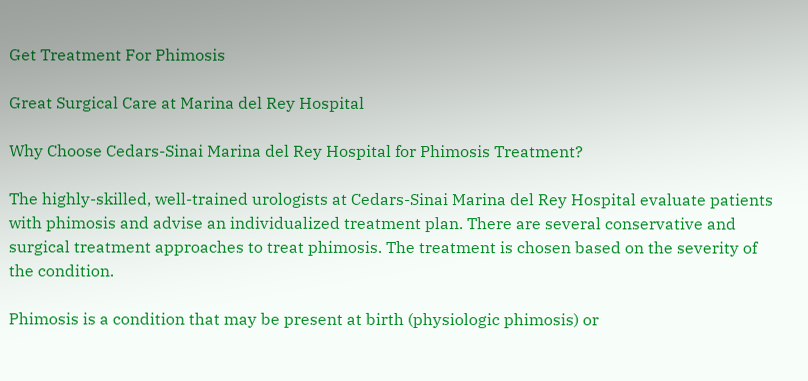Get Treatment For Phimosis

Great Surgical Care at Marina del Rey Hospital

Why Choose Cedars-Sinai Marina del Rey Hospital for Phimosis Treatment?

The highly-skilled, well-trained urologists at Cedars-Sinai Marina del Rey Hospital evaluate patients with phimosis and advise an individualized treatment plan. There are several conservative and surgical treatment approaches to treat phimosis. The treatment is chosen based on the severity of the condition.

Phimosis is a condition that may be present at birth (physiologic phimosis) or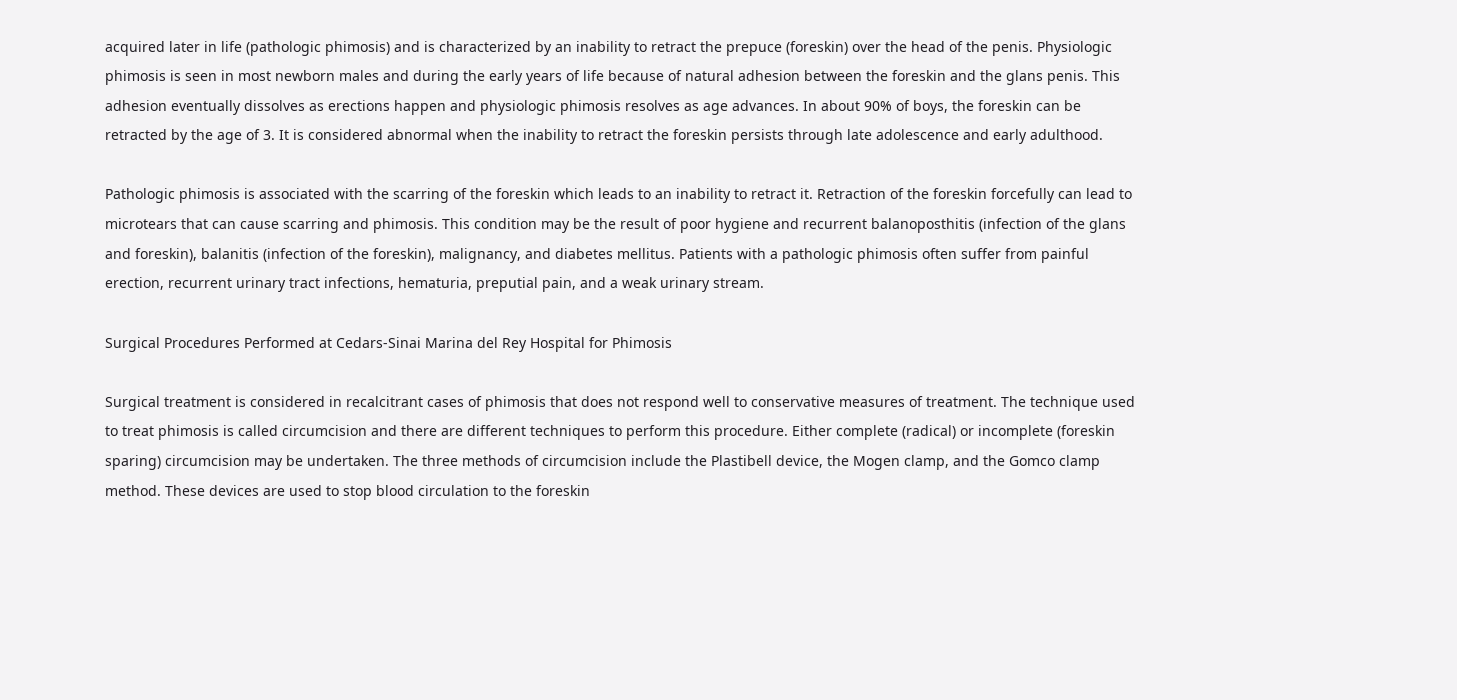acquired later in life (pathologic phimosis) and is characterized by an inability to retract the prepuce (foreskin) over the head of the penis. Physiologic phimosis is seen in most newborn males and during the early years of life because of natural adhesion between the foreskin and the glans penis. This adhesion eventually dissolves as erections happen and physiologic phimosis resolves as age advances. In about 90% of boys, the foreskin can be retracted by the age of 3. It is considered abnormal when the inability to retract the foreskin persists through late adolescence and early adulthood.

Pathologic phimosis is associated with the scarring of the foreskin which leads to an inability to retract it. Retraction of the foreskin forcefully can lead to microtears that can cause scarring and phimosis. This condition may be the result of poor hygiene and recurrent balanoposthitis (infection of the glans and foreskin), balanitis (infection of the foreskin), malignancy, and diabetes mellitus. Patients with a pathologic phimosis often suffer from painful erection, recurrent urinary tract infections, hematuria, preputial pain, and a weak urinary stream.

Surgical Procedures Performed at Cedars-Sinai Marina del Rey Hospital for Phimosis

Surgical treatment is considered in recalcitrant cases of phimosis that does not respond well to conservative measures of treatment. The technique used to treat phimosis is called circumcision and there are different techniques to perform this procedure. Either complete (radical) or incomplete (foreskin sparing) circumcision may be undertaken. The three methods of circumcision include the Plastibell device, the Mogen clamp, and the Gomco clamp method. These devices are used to stop blood circulation to the foreskin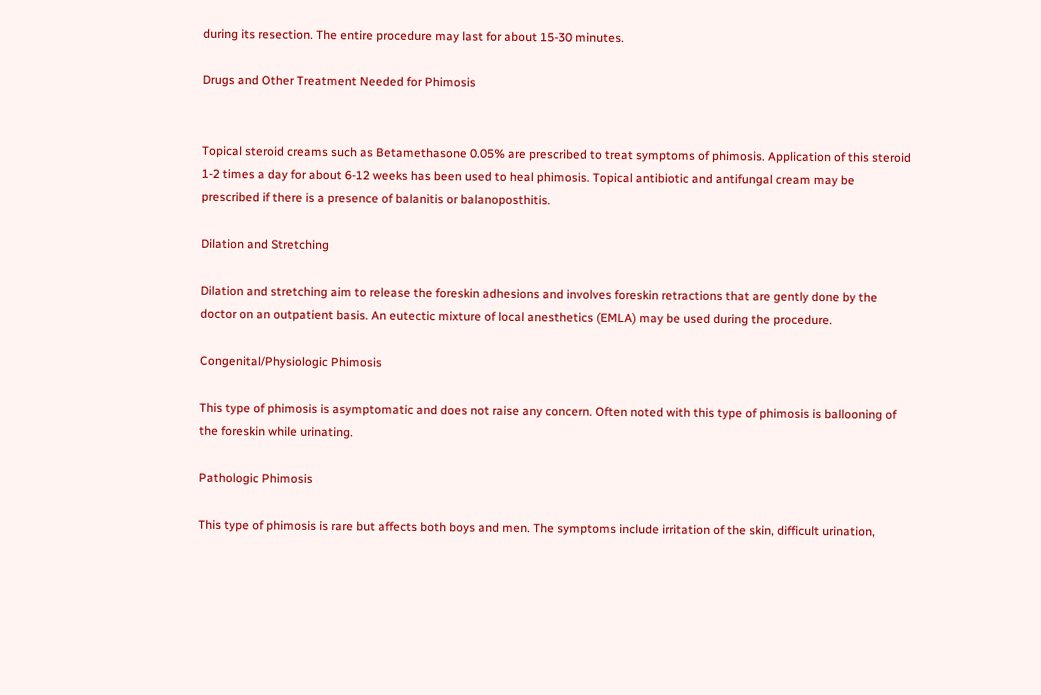during its resection. The entire procedure may last for about 15-30 minutes.

Drugs and Other Treatment Needed for Phimosis


Topical steroid creams such as Betamethasone 0.05% are prescribed to treat symptoms of phimosis. Application of this steroid 1-2 times a day for about 6-12 weeks has been used to heal phimosis. Topical antibiotic and antifungal cream may be prescribed if there is a presence of balanitis or balanoposthitis.

Dilation and Stretching

Dilation and stretching aim to release the foreskin adhesions and involves foreskin retractions that are gently done by the doctor on an outpatient basis. An eutectic mixture of local anesthetics (EMLA) may be used during the procedure.

Congenital/Physiologic Phimosis

This type of phimosis is asymptomatic and does not raise any concern. Often noted with this type of phimosis is ballooning of the foreskin while urinating.

Pathologic Phimosis

This type of phimosis is rare but affects both boys and men. The symptoms include irritation of the skin, difficult urination,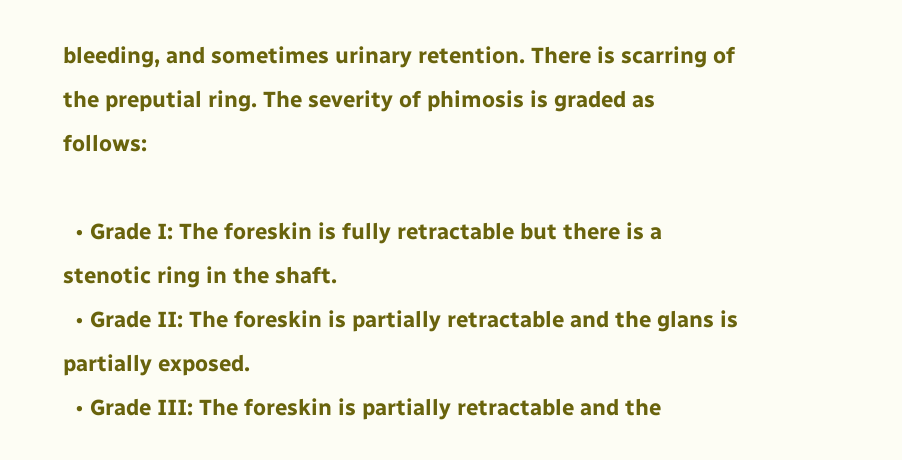bleeding, and sometimes urinary retention. There is scarring of the preputial ring. The severity of phimosis is graded as follows:

  • Grade I: The foreskin is fully retractable but there is a stenotic ring in the shaft.
  • Grade II: The foreskin is partially retractable and the glans is partially exposed.
  • Grade III: The foreskin is partially retractable and the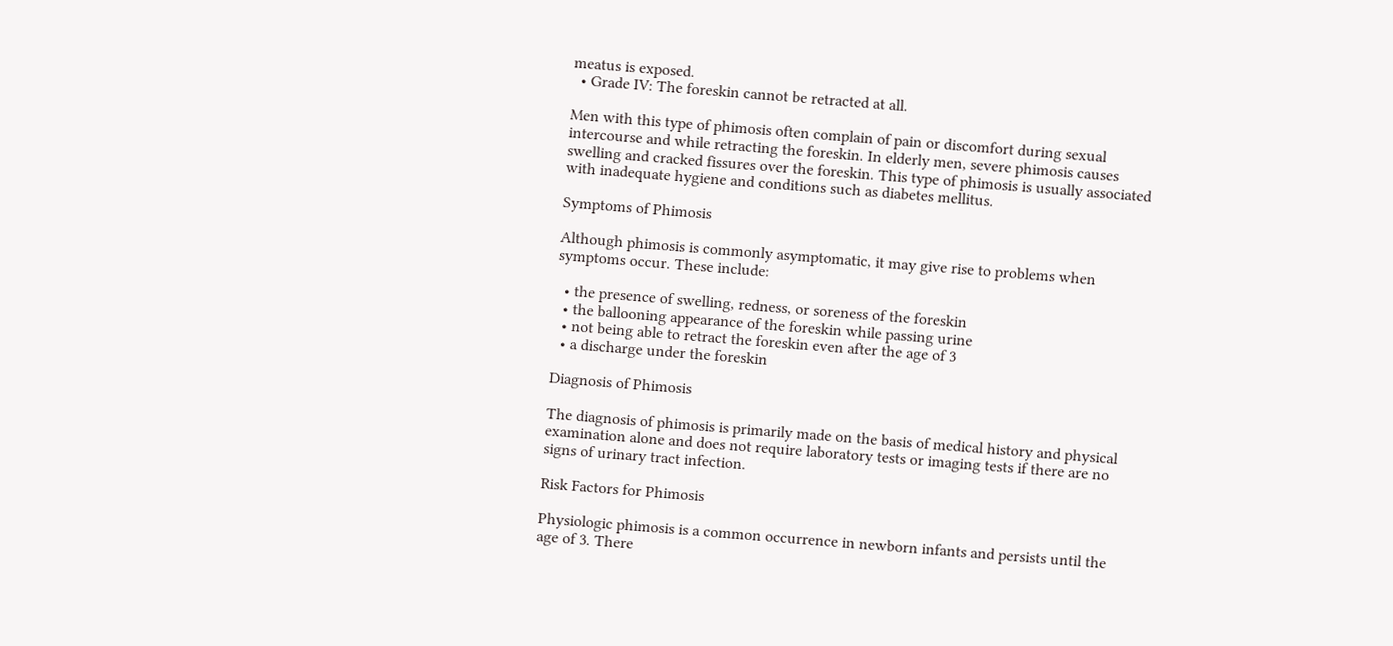meatus is exposed.
  • Grade IV: The foreskin cannot be retracted at all.

Men with this type of phimosis often complain of pain or discomfort during sexual intercourse and while retracting the foreskin. In elderly men, severe phimosis causes swelling and cracked fissures over the foreskin. This type of phimosis is usually associated with inadequate hygiene and conditions such as diabetes mellitus.

Symptoms of Phimosis

Although phimosis is commonly asymptomatic, it may give rise to problems when symptoms occur. These include:

  • the presence of swelling, redness, or soreness of the foreskin
  • the ballooning appearance of the foreskin while passing urine
  • not being able to retract the foreskin even after the age of 3
  • a discharge under the foreskin

Diagnosis of Phimosis

The diagnosis of phimosis is primarily made on the basis of medical history and physical examination alone and does not require laboratory tests or imaging tests if there are no signs of urinary tract infection.

Risk Factors for Phimosis

Physiologic phimosis is a common occurrence in newborn infants and persists until the age of 3. There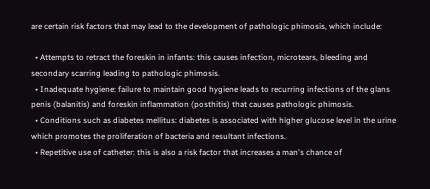are certain risk factors that may lead to the development of pathologic phimosis, which include:

  • Attempts to retract the foreskin in infants: this causes infection, microtears, bleeding and secondary scarring leading to pathologic phimosis.
  • Inadequate hygiene: failure to maintain good hygiene leads to recurring infections of the glans penis (balanitis) and foreskin inflammation (posthitis) that causes pathologic phimosis.
  • Conditions such as diabetes mellitus: diabetes is associated with higher glucose level in the urine which promotes the proliferation of bacteria and resultant infections.
  • Repetitive use of catheter: this is also a risk factor that increases a man's chance of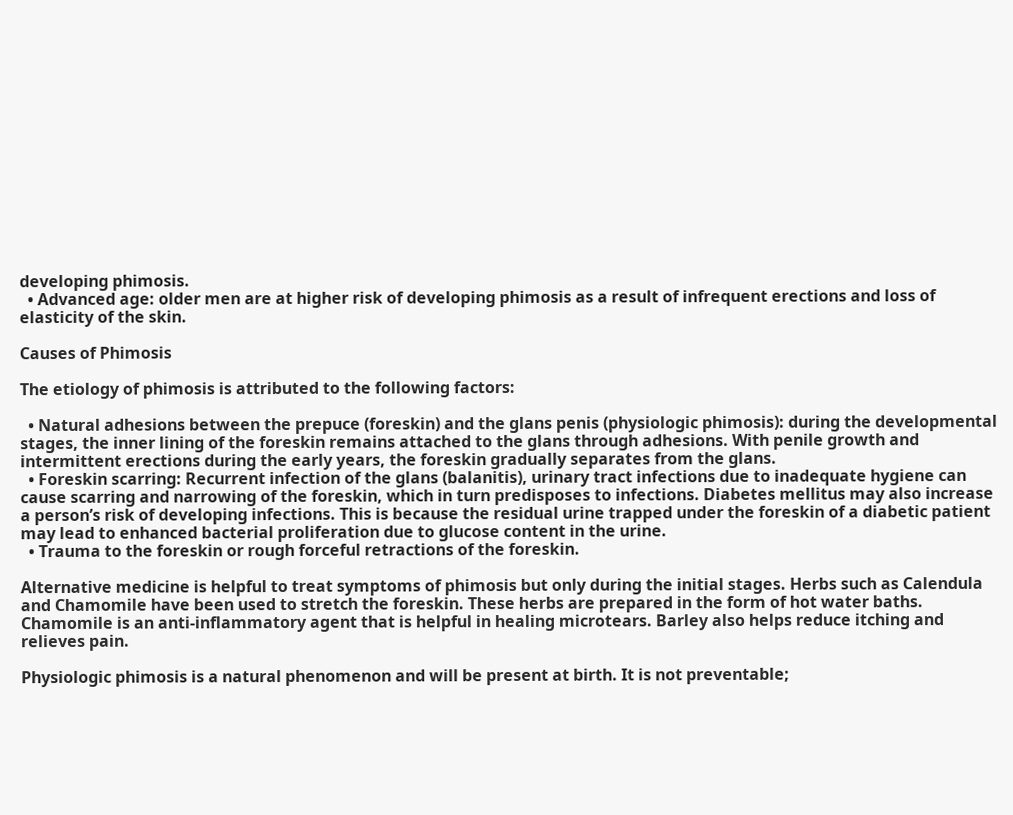developing phimosis.
  • Advanced age: older men are at higher risk of developing phimosis as a result of infrequent erections and loss of elasticity of the skin.

Causes of Phimosis

The etiology of phimosis is attributed to the following factors:

  • Natural adhesions between the prepuce (foreskin) and the glans penis (physiologic phimosis): during the developmental stages, the inner lining of the foreskin remains attached to the glans through adhesions. With penile growth and intermittent erections during the early years, the foreskin gradually separates from the glans.
  • Foreskin scarring: Recurrent infection of the glans (balanitis), urinary tract infections due to inadequate hygiene can cause scarring and narrowing of the foreskin, which in turn predisposes to infections. Diabetes mellitus may also increase a person’s risk of developing infections. This is because the residual urine trapped under the foreskin of a diabetic patient may lead to enhanced bacterial proliferation due to glucose content in the urine.
  • Trauma to the foreskin or rough forceful retractions of the foreskin.

Alternative medicine is helpful to treat symptoms of phimosis but only during the initial stages. Herbs such as Calendula and Chamomile have been used to stretch the foreskin. These herbs are prepared in the form of hot water baths. Chamomile is an anti-inflammatory agent that is helpful in healing microtears. Barley also helps reduce itching and relieves pain.

Physiologic phimosis is a natural phenomenon and will be present at birth. It is not preventable;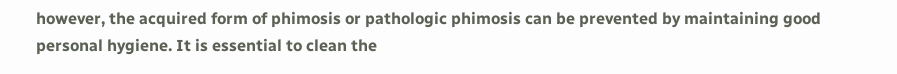however, the acquired form of phimosis or pathologic phimosis can be prevented by maintaining good personal hygiene. It is essential to clean the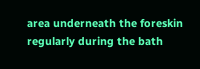area underneath the foreskin regularly during the bath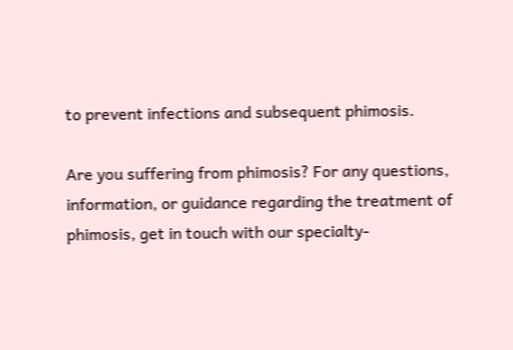to prevent infections and subsequent phimosis.

Are you suffering from phimosis? For any questions, information, or guidance regarding the treatment of phimosis, get in touch with our specialty-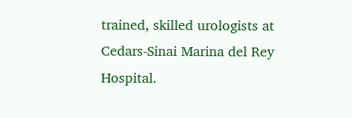trained, skilled urologists at Cedars-Sinai Marina del Rey Hospital.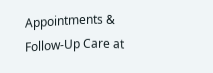Appointments & Follow-Up Care at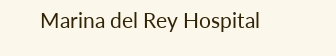Marina del Rey Hospital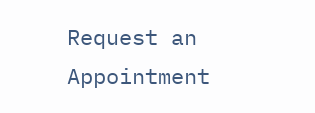Request an Appointment